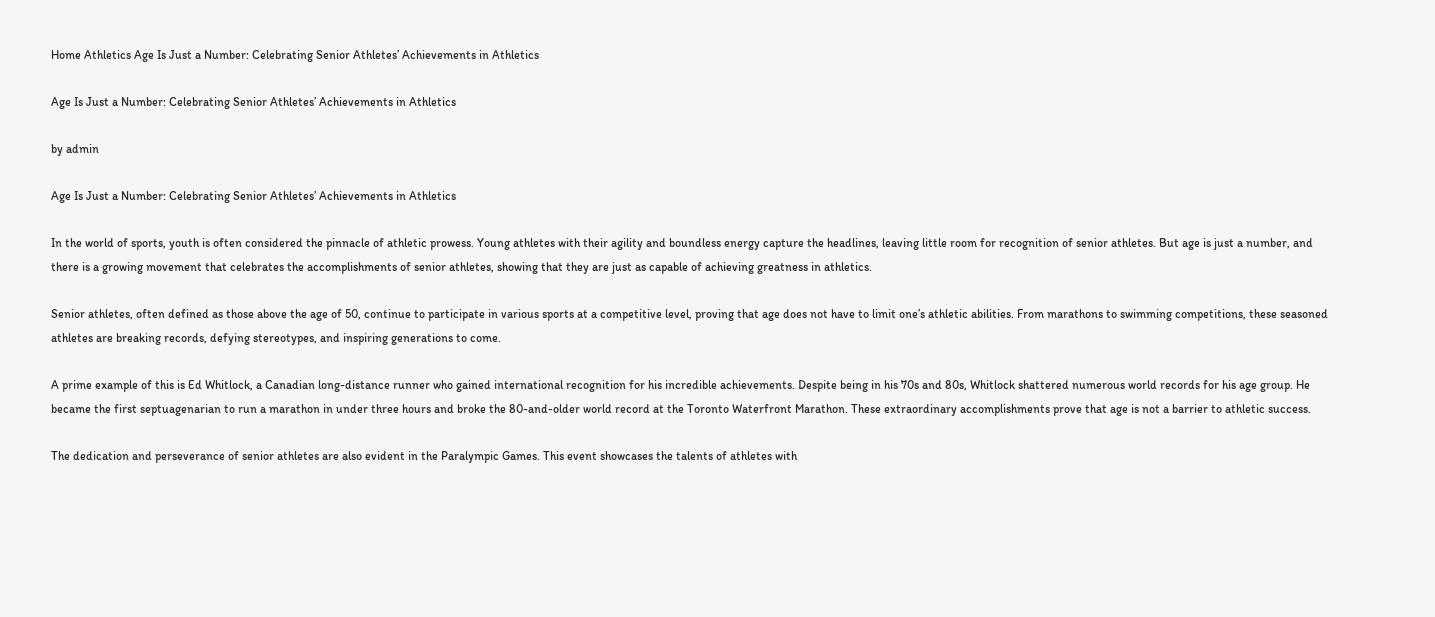Home Athletics Age Is Just a Number: Celebrating Senior Athletes’ Achievements in Athletics

Age Is Just a Number: Celebrating Senior Athletes’ Achievements in Athletics

by admin

Age Is Just a Number: Celebrating Senior Athletes’ Achievements in Athletics

In the world of sports, youth is often considered the pinnacle of athletic prowess. Young athletes with their agility and boundless energy capture the headlines, leaving little room for recognition of senior athletes. But age is just a number, and there is a growing movement that celebrates the accomplishments of senior athletes, showing that they are just as capable of achieving greatness in athletics.

Senior athletes, often defined as those above the age of 50, continue to participate in various sports at a competitive level, proving that age does not have to limit one’s athletic abilities. From marathons to swimming competitions, these seasoned athletes are breaking records, defying stereotypes, and inspiring generations to come.

A prime example of this is Ed Whitlock, a Canadian long-distance runner who gained international recognition for his incredible achievements. Despite being in his 70s and 80s, Whitlock shattered numerous world records for his age group. He became the first septuagenarian to run a marathon in under three hours and broke the 80-and-older world record at the Toronto Waterfront Marathon. These extraordinary accomplishments prove that age is not a barrier to athletic success.

The dedication and perseverance of senior athletes are also evident in the Paralympic Games. This event showcases the talents of athletes with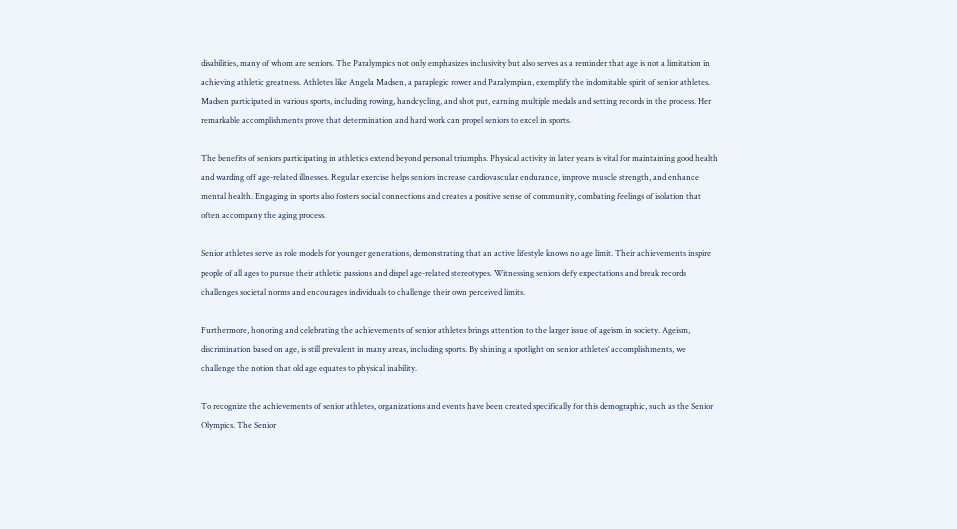disabilities, many of whom are seniors. The Paralympics not only emphasizes inclusivity but also serves as a reminder that age is not a limitation in achieving athletic greatness. Athletes like Angela Madsen, a paraplegic rower and Paralympian, exemplify the indomitable spirit of senior athletes. Madsen participated in various sports, including rowing, handcycling, and shot put, earning multiple medals and setting records in the process. Her remarkable accomplishments prove that determination and hard work can propel seniors to excel in sports.

The benefits of seniors participating in athletics extend beyond personal triumphs. Physical activity in later years is vital for maintaining good health and warding off age-related illnesses. Regular exercise helps seniors increase cardiovascular endurance, improve muscle strength, and enhance mental health. Engaging in sports also fosters social connections and creates a positive sense of community, combating feelings of isolation that often accompany the aging process.

Senior athletes serve as role models for younger generations, demonstrating that an active lifestyle knows no age limit. Their achievements inspire people of all ages to pursue their athletic passions and dispel age-related stereotypes. Witnessing seniors defy expectations and break records challenges societal norms and encourages individuals to challenge their own perceived limits.

Furthermore, honoring and celebrating the achievements of senior athletes brings attention to the larger issue of ageism in society. Ageism, discrimination based on age, is still prevalent in many areas, including sports. By shining a spotlight on senior athletes’ accomplishments, we challenge the notion that old age equates to physical inability.

To recognize the achievements of senior athletes, organizations and events have been created specifically for this demographic, such as the Senior Olympics. The Senior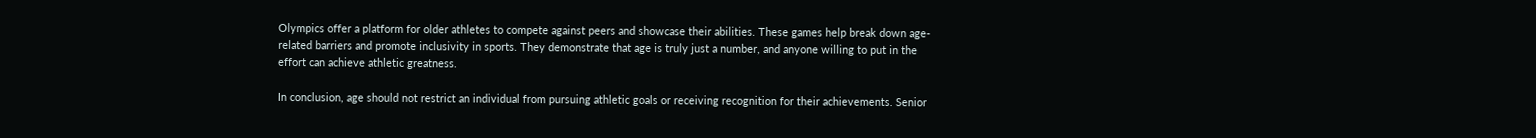Olympics offer a platform for older athletes to compete against peers and showcase their abilities. These games help break down age-related barriers and promote inclusivity in sports. They demonstrate that age is truly just a number, and anyone willing to put in the effort can achieve athletic greatness.

In conclusion, age should not restrict an individual from pursuing athletic goals or receiving recognition for their achievements. Senior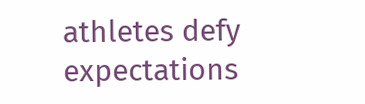athletes defy expectations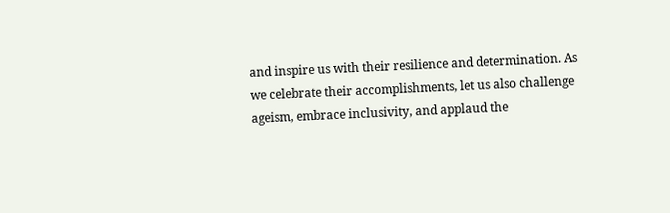and inspire us with their resilience and determination. As we celebrate their accomplishments, let us also challenge ageism, embrace inclusivity, and applaud the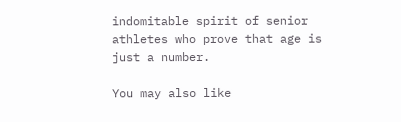indomitable spirit of senior athletes who prove that age is just a number.

You may also like